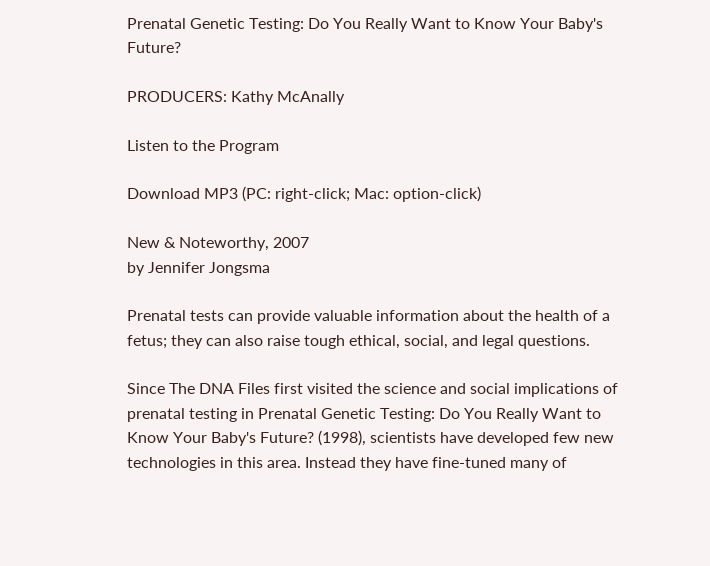Prenatal Genetic Testing: Do You Really Want to Know Your Baby's Future?

PRODUCERS: Kathy McAnally

Listen to the Program

Download MP3 (PC: right-click; Mac: option-click)

New & Noteworthy, 2007
by Jennifer Jongsma

Prenatal tests can provide valuable information about the health of a fetus; they can also raise tough ethical, social, and legal questions.

Since The DNA Files first visited the science and social implications of prenatal testing in Prenatal Genetic Testing: Do You Really Want to Know Your Baby's Future? (1998), scientists have developed few new technologies in this area. Instead they have fine-tuned many of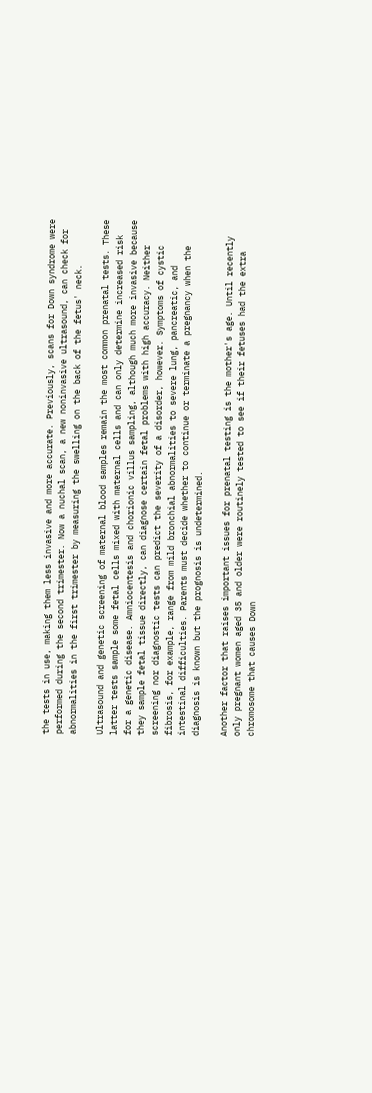the tests in use, making them less invasive and more accurate. Previously, scans for Down syndrome were performed during the second trimester. Now a nuchal scan, a new noninvasive ultrasound, can check for abnormalities in the first trimester by measuring the swelling on the back of the fetus' neck.

Ultrasound and genetic screening of maternal blood samples remain the most common prenatal tests. These latter tests sample some fetal cells mixed with maternal cells and can only determine increased risk for a genetic disease. Amniocentesis and chorionic villus sampling, although much more invasive because they sample fetal tissue directly, can diagnose certain fetal problems with high accuracy. Neither screening nor diagnostic tests can predict the severity of a disorder, however. Symptoms of cystic fibrosis, for example, range from mild bronchial abnormalities to severe lung, pancreatic, and intestinal difficulties. Parents must decide whether to continue or terminate a pregnancy when the diagnosis is known but the prognosis is undetermined.

Another factor that raises important issues for prenatal testing is the mother's age. Until recently only pregnant women aged 35 and older were routinely tested to see if their fetuses had the extra chromosome that causes Down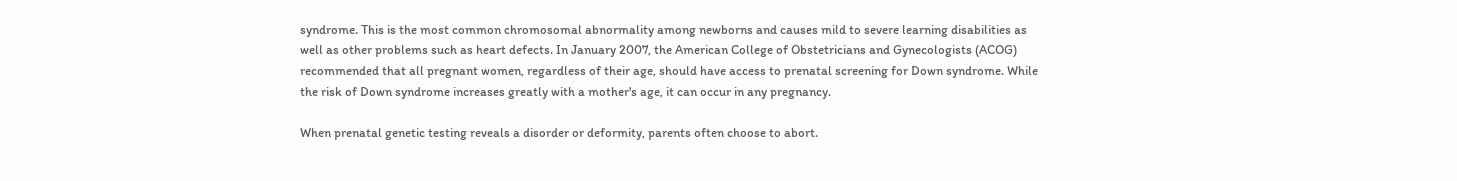syndrome. This is the most common chromosomal abnormality among newborns and causes mild to severe learning disabilities as well as other problems such as heart defects. In January 2007, the American College of Obstetricians and Gynecologists (ACOG) recommended that all pregnant women, regardless of their age, should have access to prenatal screening for Down syndrome. While the risk of Down syndrome increases greatly with a mother's age, it can occur in any pregnancy.

When prenatal genetic testing reveals a disorder or deformity, parents often choose to abort.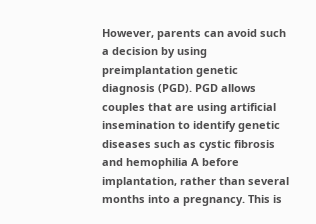However, parents can avoid such a decision by using preimplantation genetic diagnosis (PGD). PGD allows couples that are using artificial insemination to identify genetic diseases such as cystic fibrosis and hemophilia A before implantation, rather than several months into a pregnancy. This is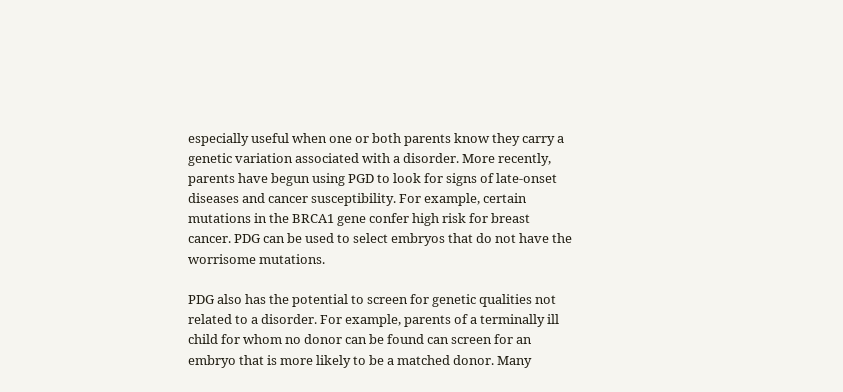especially useful when one or both parents know they carry a genetic variation associated with a disorder. More recently, parents have begun using PGD to look for signs of late-onset diseases and cancer susceptibility. For example, certain mutations in the BRCA1 gene confer high risk for breast cancer. PDG can be used to select embryos that do not have the worrisome mutations.

PDG also has the potential to screen for genetic qualities not related to a disorder. For example, parents of a terminally ill child for whom no donor can be found can screen for an embryo that is more likely to be a matched donor. Many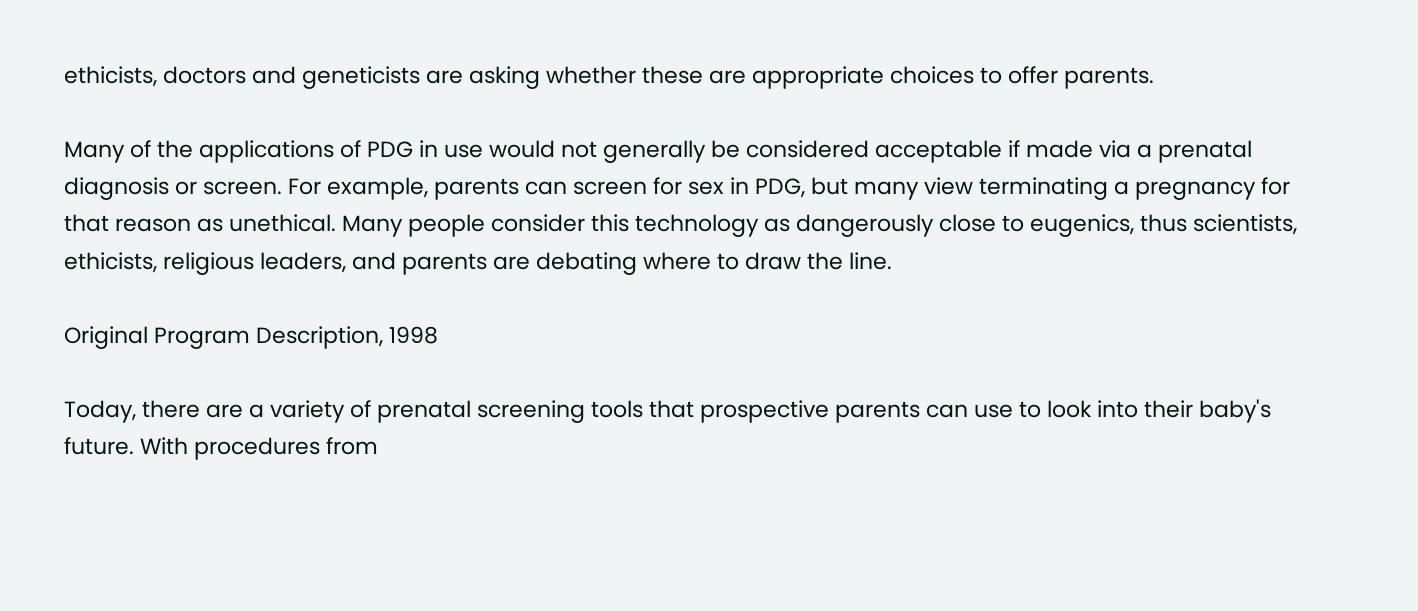ethicists, doctors and geneticists are asking whether these are appropriate choices to offer parents.

Many of the applications of PDG in use would not generally be considered acceptable if made via a prenatal diagnosis or screen. For example, parents can screen for sex in PDG, but many view terminating a pregnancy for that reason as unethical. Many people consider this technology as dangerously close to eugenics, thus scientists, ethicists, religious leaders, and parents are debating where to draw the line.

Original Program Description, 1998

Today, there are a variety of prenatal screening tools that prospective parents can use to look into their baby's future. With procedures from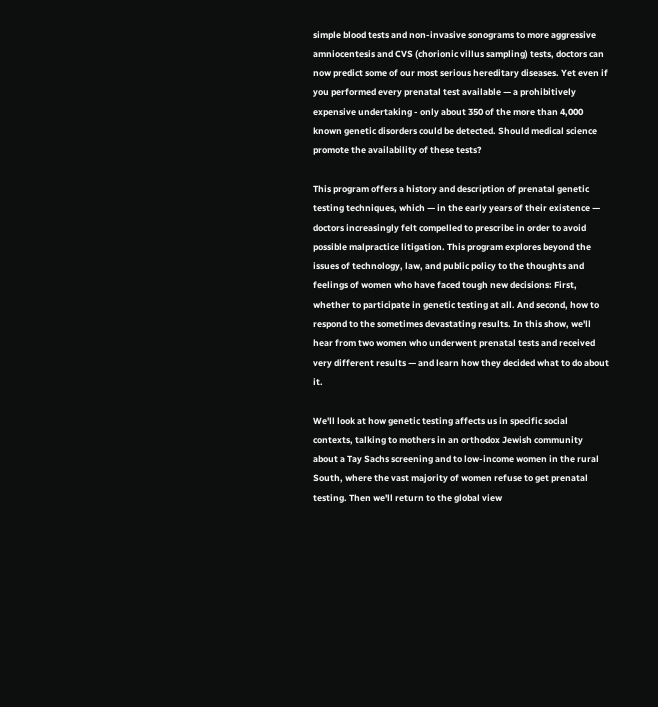simple blood tests and non-invasive sonograms to more aggressive amniocentesis and CVS (chorionic villus sampling) tests, doctors can now predict some of our most serious hereditary diseases. Yet even if you performed every prenatal test available — a prohibitively expensive undertaking - only about 350 of the more than 4,000 known genetic disorders could be detected. Should medical science promote the availability of these tests?

This program offers a history and description of prenatal genetic testing techniques, which — in the early years of their existence — doctors increasingly felt compelled to prescribe in order to avoid possible malpractice litigation. This program explores beyond the issues of technology, law, and public policy to the thoughts and feelings of women who have faced tough new decisions: First, whether to participate in genetic testing at all. And second, how to respond to the sometimes devastating results. In this show, we'll hear from two women who underwent prenatal tests and received very different results — and learn how they decided what to do about it.

We'll look at how genetic testing affects us in specific social contexts, talking to mothers in an orthodox Jewish community about a Tay Sachs screening and to low-income women in the rural South, where the vast majority of women refuse to get prenatal testing. Then we'll return to the global view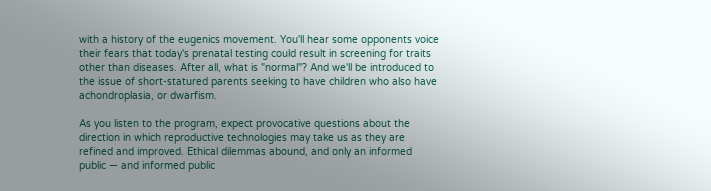with a history of the eugenics movement. You'll hear some opponents voice their fears that today's prenatal testing could result in screening for traits other than diseases. After all, what is "normal"? And we'll be introduced to the issue of short-statured parents seeking to have children who also have achondroplasia, or dwarfism.

As you listen to the program, expect provocative questions about the direction in which reproductive technologies may take us as they are refined and improved. Ethical dilemmas abound, and only an informed public — and informed public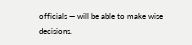officials — will be able to make wise decisions.